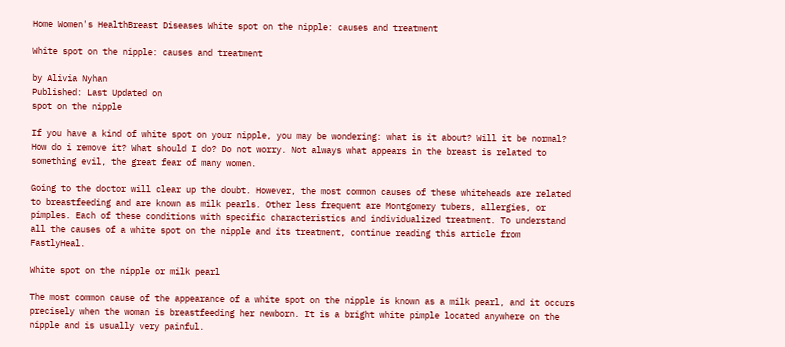Home Women's HealthBreast Diseases White spot on the nipple: causes and treatment

White spot on the nipple: causes and treatment

by Alivia Nyhan
Published: Last Updated on
spot on the nipple

If you have a kind of white spot on your nipple, you may be wondering: what is it about? Will it be normal? How do i remove it? What should I do? Do not worry. Not always what appears in the breast is related to something evil, the great fear of many women.

Going to the doctor will clear up the doubt. However, the most common causes of these whiteheads are related to breastfeeding and are known as milk pearls. Other less frequent are Montgomery tubers, allergies, or pimples. Each of these conditions with specific characteristics and individualized treatment. To understand all the causes of a white spot on the nipple and its treatment, continue reading this article from FastlyHeal.

White spot on the nipple or milk pearl

The most common cause of the appearance of a white spot on the nipple is known as a milk pearl, and it occurs precisely when the woman is breastfeeding her newborn. It is a bright white pimple located anywhere on the nipple and is usually very painful.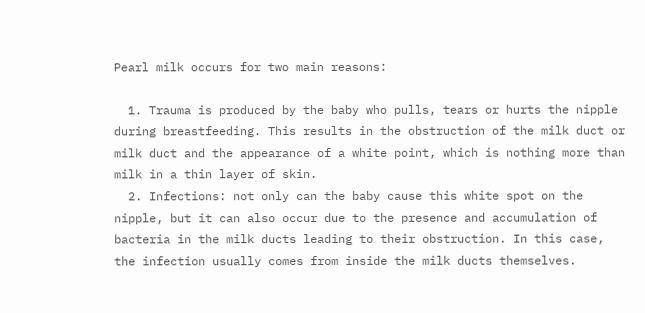Pearl milk occurs for two main reasons:

  1. Trauma is produced by the baby who pulls, tears or hurts the nipple during breastfeeding. This results in the obstruction of the milk duct or milk duct and the appearance of a white point, which is nothing more than milk in a thin layer of skin.
  2. Infections: not only can the baby cause this white spot on the nipple, but it can also occur due to the presence and accumulation of bacteria in the milk ducts leading to their obstruction. In this case, the infection usually comes from inside the milk ducts themselves.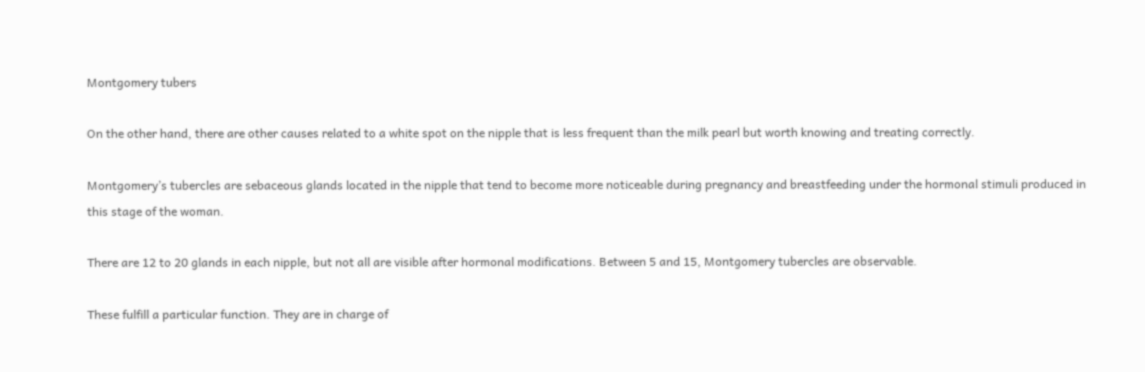Montgomery tubers

On the other hand, there are other causes related to a white spot on the nipple that is less frequent than the milk pearl but worth knowing and treating correctly.

Montgomery’s tubercles are sebaceous glands located in the nipple that tend to become more noticeable during pregnancy and breastfeeding under the hormonal stimuli produced in this stage of the woman.

There are 12 to 20 glands in each nipple, but not all are visible after hormonal modifications. Between 5 and 15, Montgomery tubercles are observable.

These fulfill a particular function. They are in charge of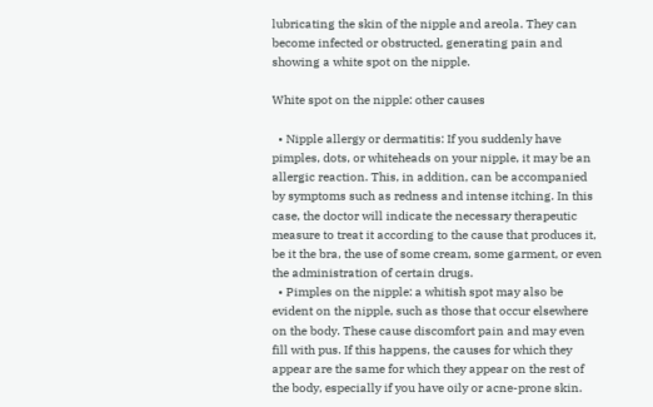lubricating the skin of the nipple and areola. They can become infected or obstructed, generating pain and showing a white spot on the nipple.

White spot on the nipple: other causes

  • Nipple allergy or dermatitis: If you suddenly have pimples, dots, or whiteheads on your nipple, it may be an allergic reaction. This, in addition, can be accompanied by symptoms such as redness and intense itching. In this case, the doctor will indicate the necessary therapeutic measure to treat it according to the cause that produces it, be it the bra, the use of some cream, some garment, or even the administration of certain drugs.
  • Pimples on the nipple: a whitish spot may also be evident on the nipple, such as those that occur elsewhere on the body. These cause discomfort pain and may even fill with pus. If this happens, the causes for which they appear are the same for which they appear on the rest of the body, especially if you have oily or acne-prone skin.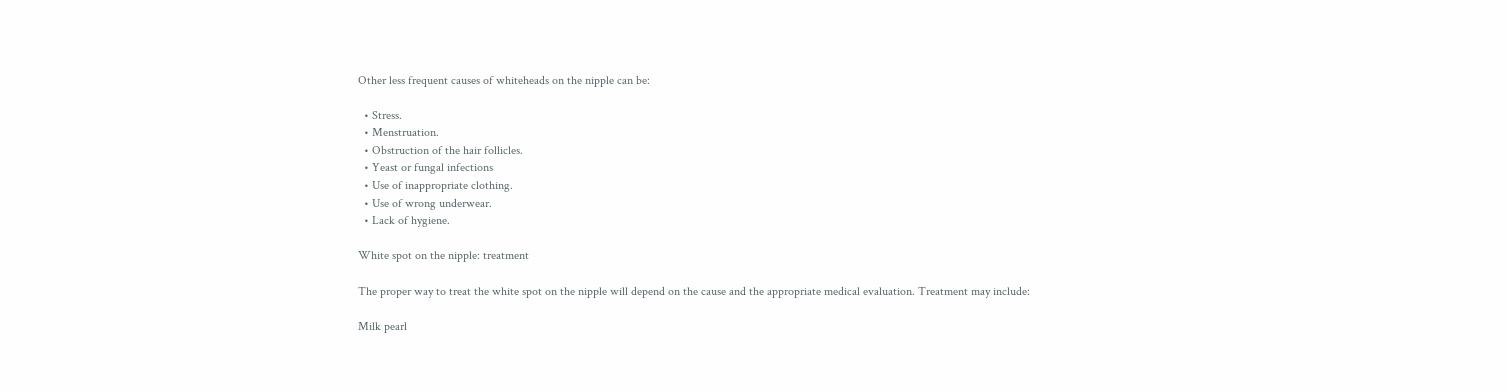Other less frequent causes of whiteheads on the nipple can be:

  • Stress.
  • Menstruation.
  • Obstruction of the hair follicles.
  • Yeast or fungal infections
  • Use of inappropriate clothing.
  • Use of wrong underwear.
  • Lack of hygiene.

White spot on the nipple: treatment

The proper way to treat the white spot on the nipple will depend on the cause and the appropriate medical evaluation. Treatment may include:

Milk pearl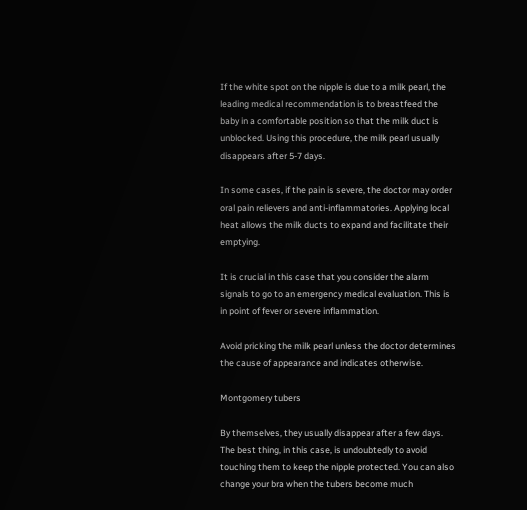If the white spot on the nipple is due to a milk pearl, the leading medical recommendation is to breastfeed the baby in a comfortable position so that the milk duct is unblocked. Using this procedure, the milk pearl usually disappears after 5-7 days.

In some cases, if the pain is severe, the doctor may order oral pain relievers and anti-inflammatories. Applying local heat allows the milk ducts to expand and facilitate their emptying.

It is crucial in this case that you consider the alarm signals to go to an emergency medical evaluation. This is in point of fever or severe inflammation.

Avoid pricking the milk pearl unless the doctor determines the cause of appearance and indicates otherwise.

Montgomery tubers

By themselves, they usually disappear after a few days. The best thing, in this case, is undoubtedly to avoid touching them to keep the nipple protected. You can also change your bra when the tubers become much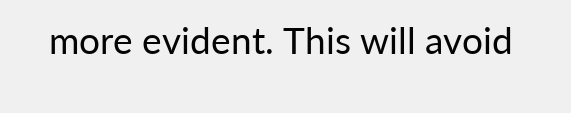more evident. This will avoid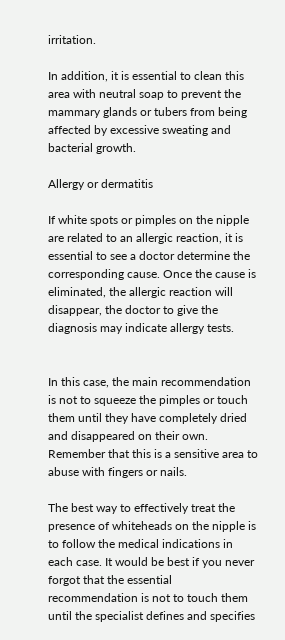irritation.

In addition, it is essential to clean this area with neutral soap to prevent the mammary glands or tubers from being affected by excessive sweating and bacterial growth.

Allergy or dermatitis

If white spots or pimples on the nipple are related to an allergic reaction, it is essential to see a doctor determine the corresponding cause. Once the cause is eliminated, the allergic reaction will disappear, the doctor to give the diagnosis may indicate allergy tests.


In this case, the main recommendation is not to squeeze the pimples or touch them until they have completely dried and disappeared on their own. Remember that this is a sensitive area to abuse with fingers or nails.

The best way to effectively treat the presence of whiteheads on the nipple is to follow the medical indications in each case. It would be best if you never forgot that the essential recommendation is not to touch them until the specialist defines and specifies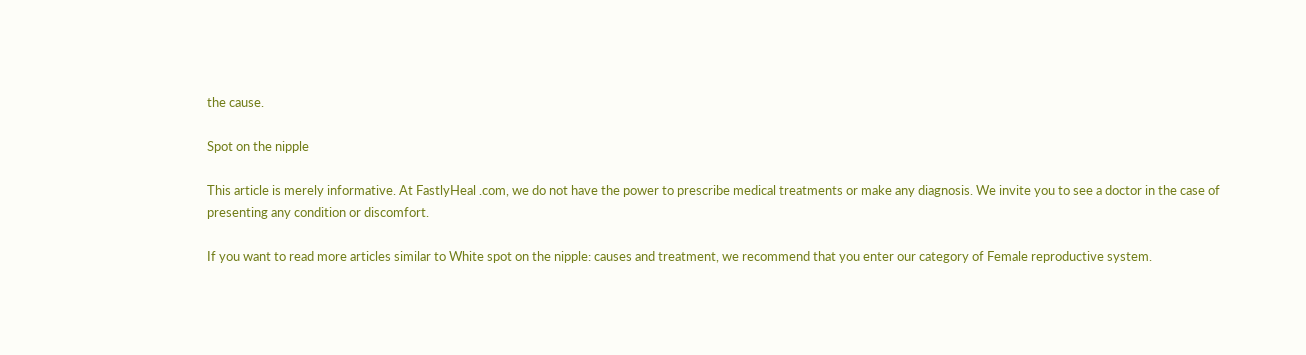the cause.

Spot on the nipple

This article is merely informative. At FastlyHeal .com, we do not have the power to prescribe medical treatments or make any diagnosis. We invite you to see a doctor in the case of presenting any condition or discomfort.

If you want to read more articles similar to White spot on the nipple: causes and treatment, we recommend that you enter our category of Female reproductive system.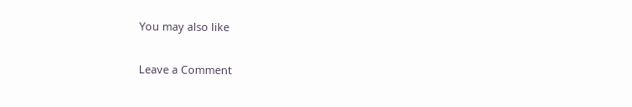You may also like

Leave a Comment